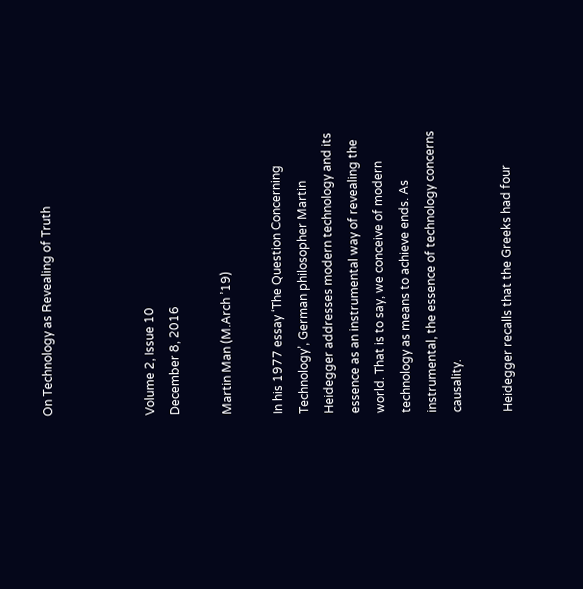On Technology as Revealing of Truth



Volume 2, Issue 10
December 8, 2016

Martin Man (M.Arch ’19)

In his 1977 essay ‘The Question Concerning Technology’, German philosopher Martin Heidegger addresses modern technology and its essence as an instrumental way of revealing the world. That is to say, we conceive of modern technology as means to achieve ends. As instrumental, the essence of technology concerns causality.

Heidegger recalls that the Greeks had four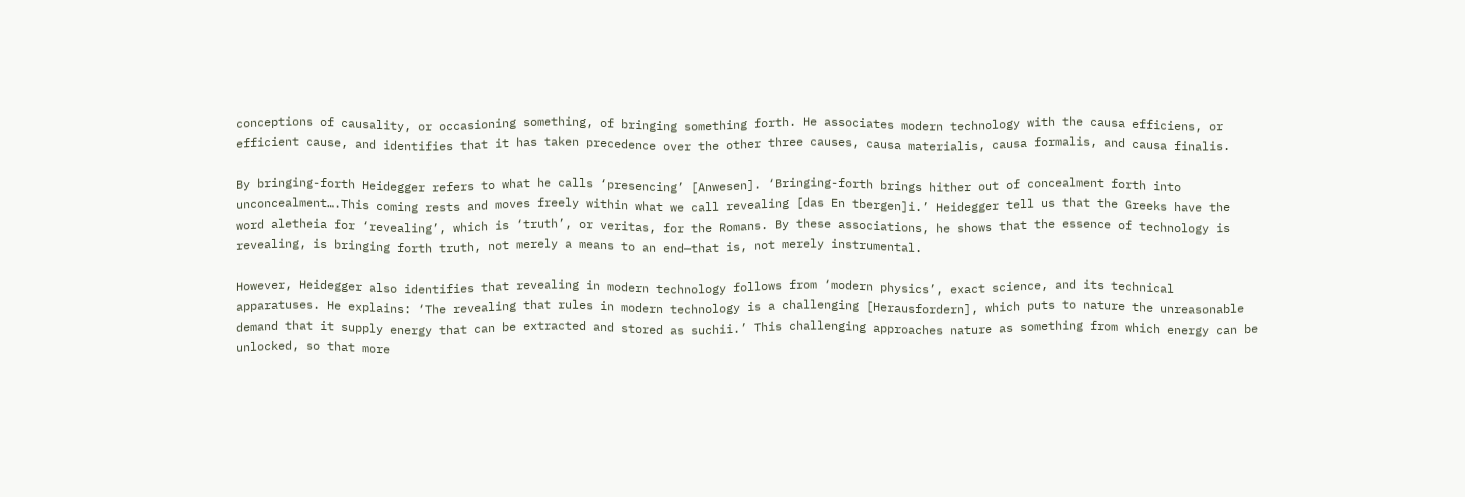conceptions of causality, or occasioning something, of bringing something forth. He associates modern technology with the causa efficiens, or efficient cause, and identifies that it has taken precedence over the other three causes, causa materialis, causa formalis, and causa finalis.

By bringing-forth Heidegger refers to what he calls ‘presencing’ [Anwesen]. ‘Bringing-forth brings hither out of concealment forth into unconcealment….This coming rests and moves freely within what we call revealing [das En tbergen]i.’ Heidegger tell us that the Greeks have the word aletheia for ‘revealing’, which is ‘truth’, or veritas, for the Romans. By these associations, he shows that the essence of technology is revealing, is bringing forth truth, not merely a means to an end—that is, not merely instrumental.

However, Heidegger also identifies that revealing in modern technology follows from ‘modern physics’, exact science, and its technical apparatuses. He explains: ‘The revealing that rules in modern technology is a challenging [Herausfordern], which puts to nature the unreasonable demand that it supply energy that can be extracted and stored as suchii.’ This challenging approaches nature as something from which energy can be unlocked, so that more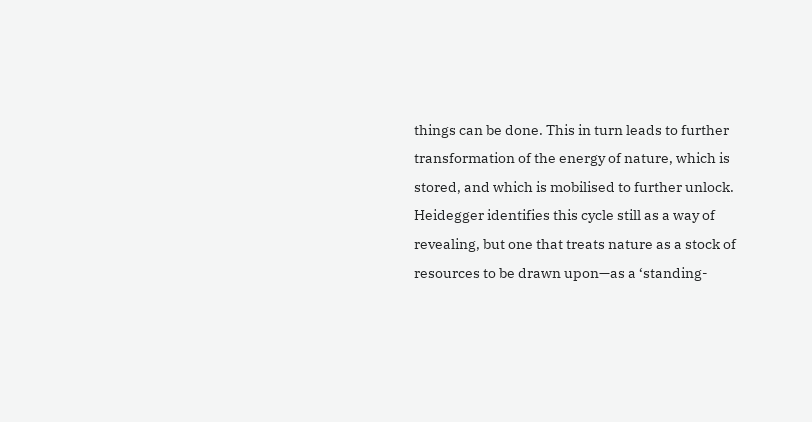things can be done. This in turn leads to further transformation of the energy of nature, which is stored, and which is mobilised to further unlock. Heidegger identifies this cycle still as a way of revealing, but one that treats nature as a stock of resources to be drawn upon—as a ‘standing-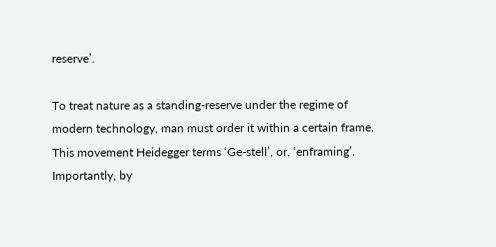reserve’.

To treat nature as a standing-reserve under the regime of modern technology, man must order it within a certain frame. This movement Heidegger terms ‘Ge-stell’, or, ‘enframing’. Importantly, by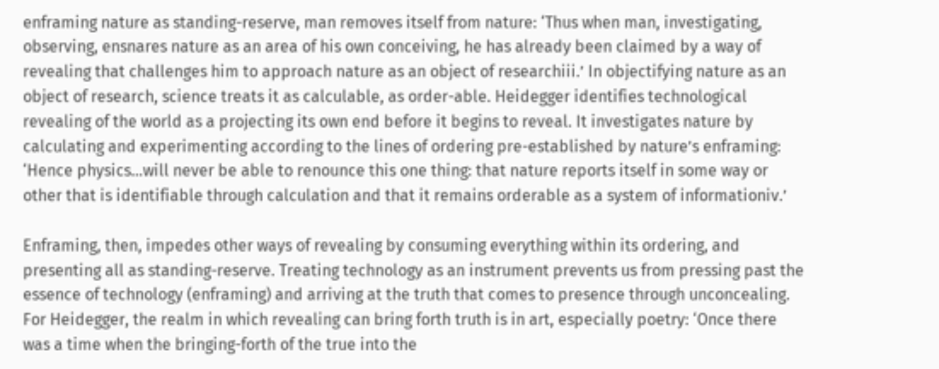enframing nature as standing-reserve, man removes itself from nature: ‘Thus when man, investigating, observing, ensnares nature as an area of his own conceiving, he has already been claimed by a way of revealing that challenges him to approach nature as an object of researchiii.’ In objectifying nature as an object of research, science treats it as calculable, as order-able. Heidegger identifies technological revealing of the world as a projecting its own end before it begins to reveal. It investigates nature by calculating and experimenting according to the lines of ordering pre-established by nature’s enframing: ‘Hence physics…will never be able to renounce this one thing: that nature reports itself in some way or other that is identifiable through calculation and that it remains orderable as a system of informationiv.’

Enframing, then, impedes other ways of revealing by consuming everything within its ordering, and presenting all as standing-reserve. Treating technology as an instrument prevents us from pressing past the essence of technology (enframing) and arriving at the truth that comes to presence through unconcealing. For Heidegger, the realm in which revealing can bring forth truth is in art, especially poetry: ‘Once there was a time when the bringing-forth of the true into the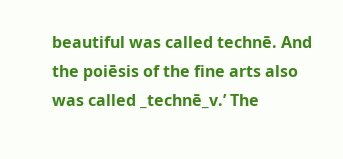beautiful was called technē. And the poiēsis of the fine arts also was called _technē_v.’ The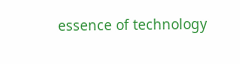essence of technology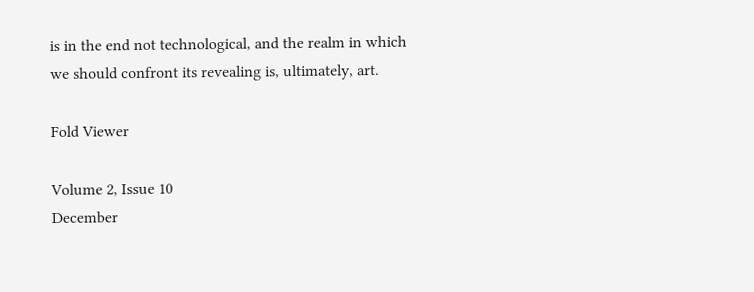is in the end not technological, and the realm in which we should confront its revealing is, ultimately, art.

Fold Viewer

Volume 2, Issue 10
December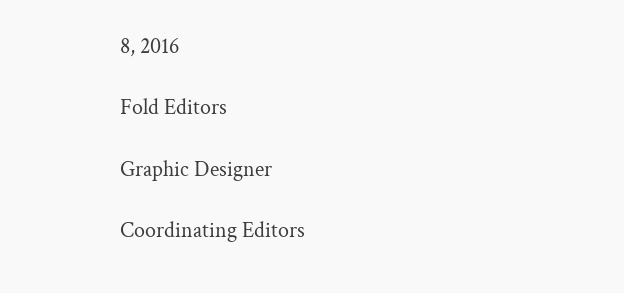8, 2016

Fold Editors

Graphic Designer

Coordinating Editors